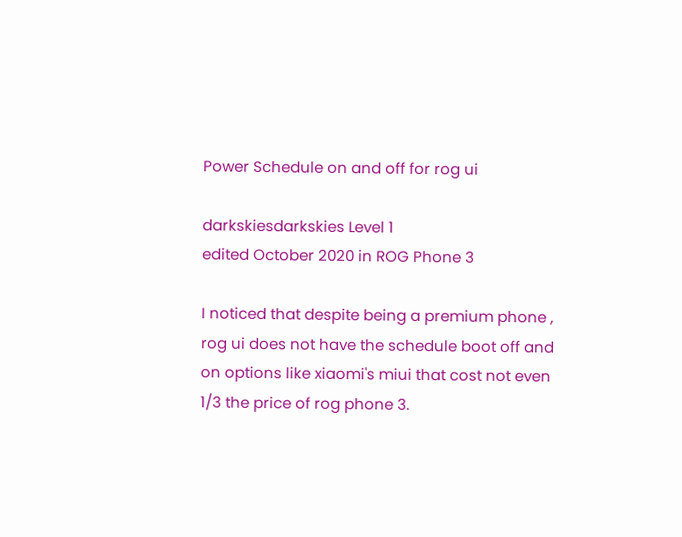Power Schedule on and off for rog ui

darkskiesdarkskies Level 1
edited October 2020 in ROG Phone 3

I noticed that despite being a premium phone , rog ui does not have the schedule boot off and on options like xiaomi's miui that cost not even 1/3 the price of rog phone 3.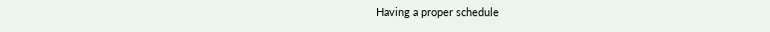Having a proper schedule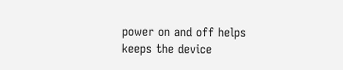power on and off helps keeps the device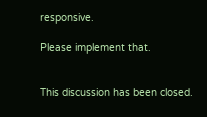responsive.

Please implement that.


This discussion has been closed.